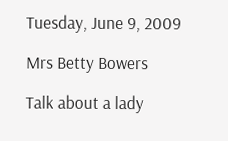Tuesday, June 9, 2009

Mrs Betty Bowers

Talk about a lady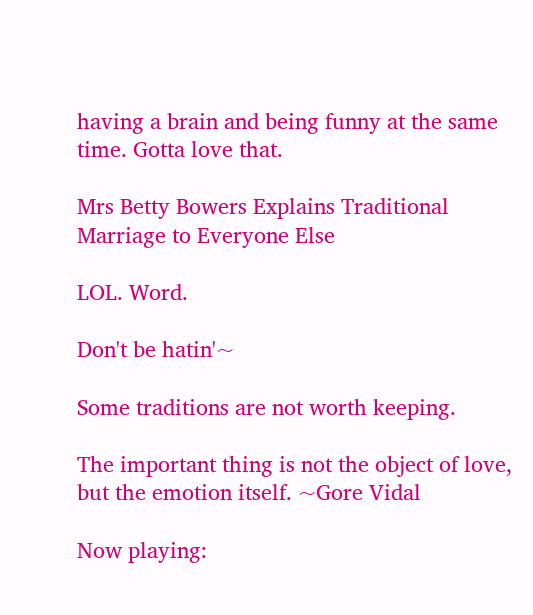having a brain and being funny at the same time. Gotta love that.

Mrs Betty Bowers Explains Traditional Marriage to Everyone Else

LOL. Word.

Don't be hatin'~

Some traditions are not worth keeping.

The important thing is not the object of love, but the emotion itself. ~Gore Vidal

Now playing: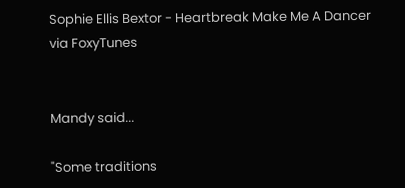Sophie Ellis Bextor - Heartbreak Make Me A Dancer
via FoxyTunes


Mandy said...

"Some traditions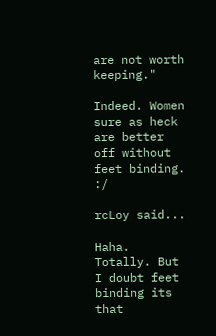are not worth keeping."

Indeed. Women sure as heck are better off without feet binding. :/

rcLoy said...

Haha. Totally. But I doubt feet binding its that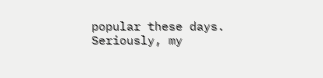popular these days. Seriously, my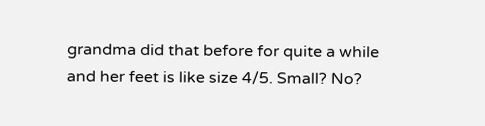grandma did that before for quite a while and her feet is like size 4/5. Small? No?